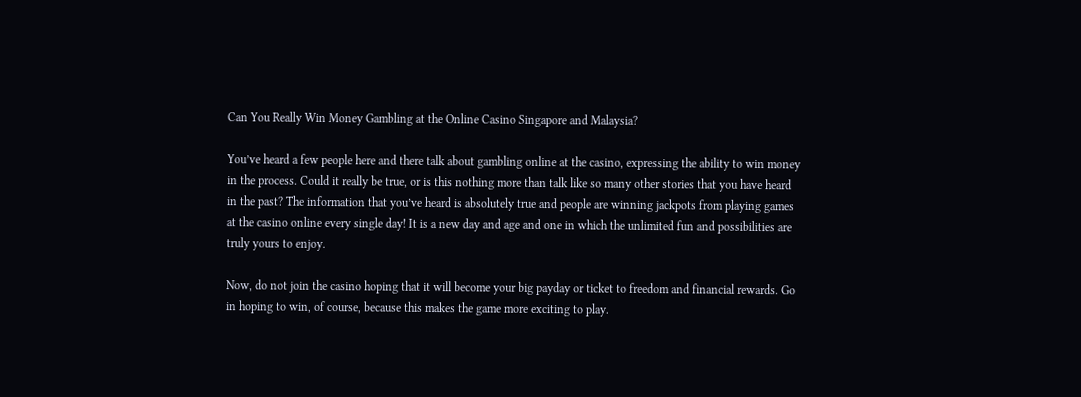Can You Really Win Money Gambling at the Online Casino Singapore and Malaysia?

You’ve heard a few people here and there talk about gambling online at the casino, expressing the ability to win money in the process. Could it really be true, or is this nothing more than talk like so many other stories that you have heard in the past? The information that you’ve heard is absolutely true and people are winning jackpots from playing games at the casino online every single day! It is a new day and age and one in which the unlimited fun and possibilities are truly yours to enjoy.

Now, do not join the casino hoping that it will become your big payday or ticket to freedom and financial rewards. Go in hoping to win, of course, because this makes the game more exciting to play.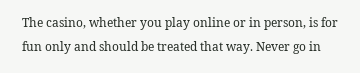The casino, whether you play online or in person, is for fun only and should be treated that way. Never go in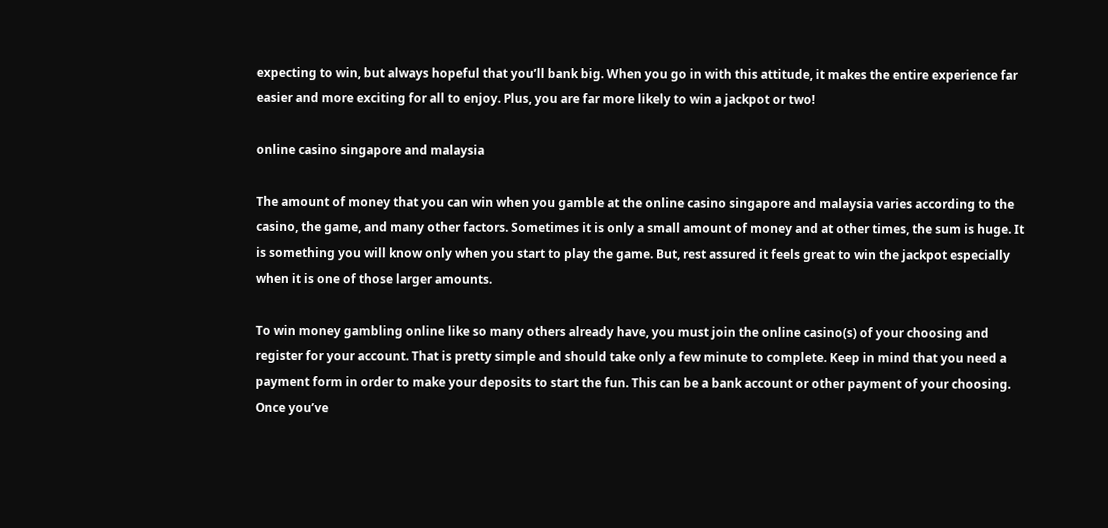expecting to win, but always hopeful that you’ll bank big. When you go in with this attitude, it makes the entire experience far easier and more exciting for all to enjoy. Plus, you are far more likely to win a jackpot or two!

online casino singapore and malaysia

The amount of money that you can win when you gamble at the online casino singapore and malaysia varies according to the casino, the game, and many other factors. Sometimes it is only a small amount of money and at other times, the sum is huge. It is something you will know only when you start to play the game. But, rest assured it feels great to win the jackpot especially when it is one of those larger amounts.

To win money gambling online like so many others already have, you must join the online casino(s) of your choosing and register for your account. That is pretty simple and should take only a few minute to complete. Keep in mind that you need a payment form in order to make your deposits to start the fun. This can be a bank account or other payment of your choosing. Once you’ve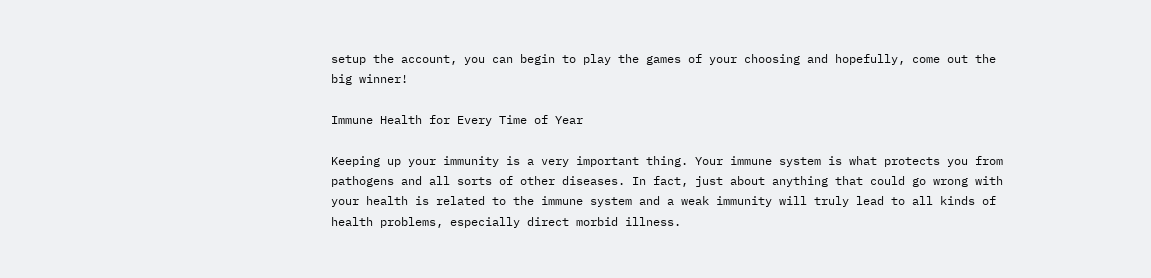setup the account, you can begin to play the games of your choosing and hopefully, come out the big winner!

Immune Health for Every Time of Year

Keeping up your immunity is a very important thing. Your immune system is what protects you from pathogens and all sorts of other diseases. In fact, just about anything that could go wrong with your health is related to the immune system and a weak immunity will truly lead to all kinds of health problems, especially direct morbid illness.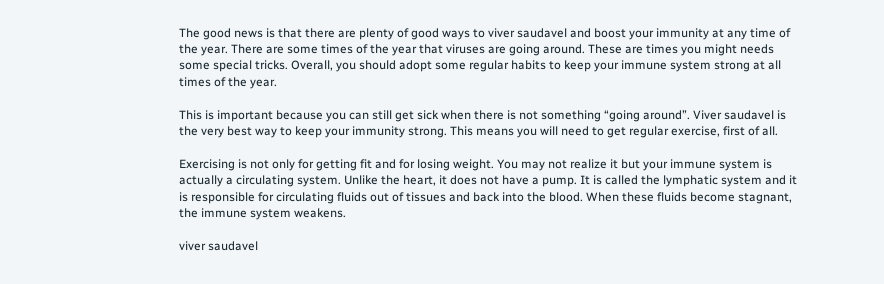The good news is that there are plenty of good ways to viver saudavel and boost your immunity at any time of the year. There are some times of the year that viruses are going around. These are times you might needs some special tricks. Overall, you should adopt some regular habits to keep your immune system strong at all times of the year.

This is important because you can still get sick when there is not something “going around”. Viver saudavel is the very best way to keep your immunity strong. This means you will need to get regular exercise, first of all.

Exercising is not only for getting fit and for losing weight. You may not realize it but your immune system is actually a circulating system. Unlike the heart, it does not have a pump. It is called the lymphatic system and it is responsible for circulating fluids out of tissues and back into the blood. When these fluids become stagnant, the immune system weakens.

viver saudavel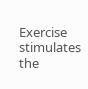Exercise stimulates the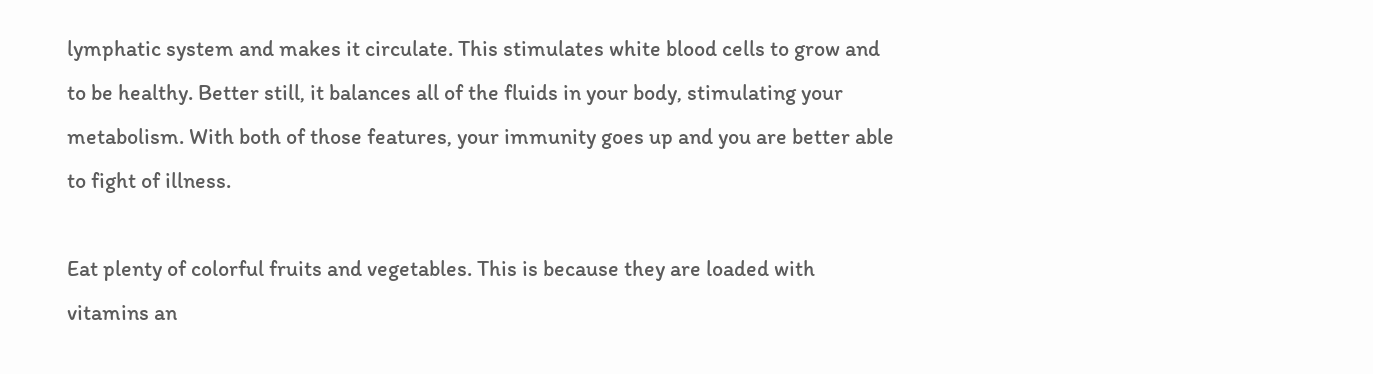lymphatic system and makes it circulate. This stimulates white blood cells to grow and to be healthy. Better still, it balances all of the fluids in your body, stimulating your metabolism. With both of those features, your immunity goes up and you are better able to fight of illness.

Eat plenty of colorful fruits and vegetables. This is because they are loaded with vitamins an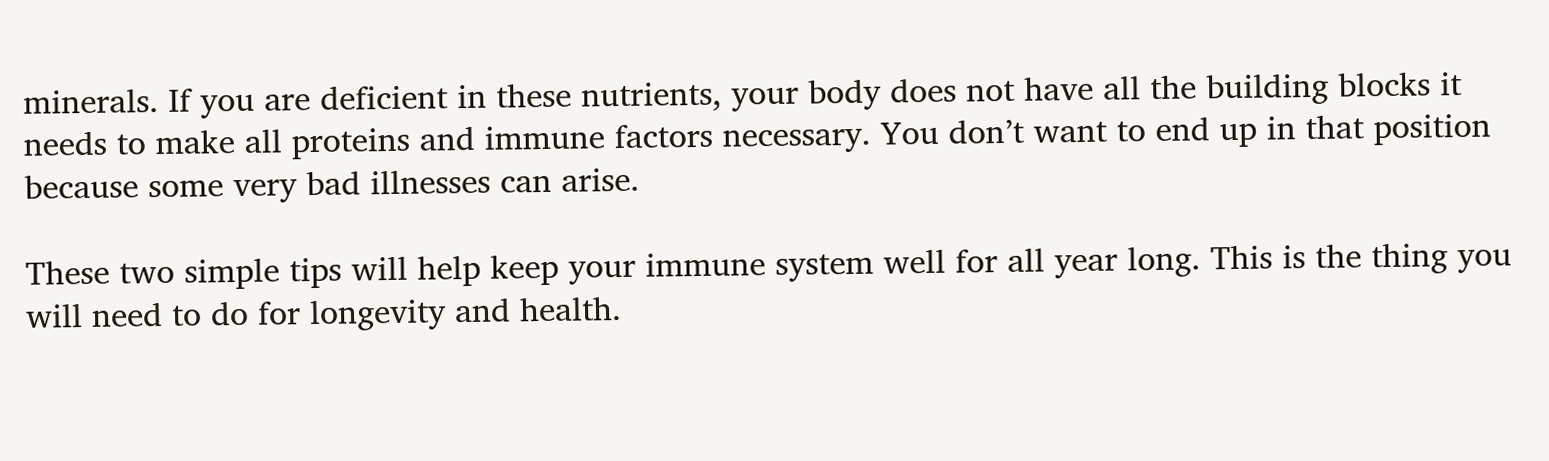minerals. If you are deficient in these nutrients, your body does not have all the building blocks it needs to make all proteins and immune factors necessary. You don’t want to end up in that position because some very bad illnesses can arise.

These two simple tips will help keep your immune system well for all year long. This is the thing you will need to do for longevity and health.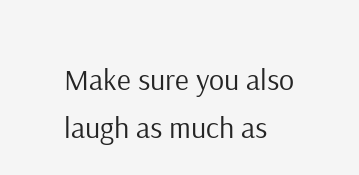Make sure you also laugh as much as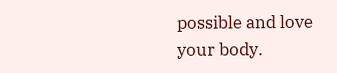possible and love your body.